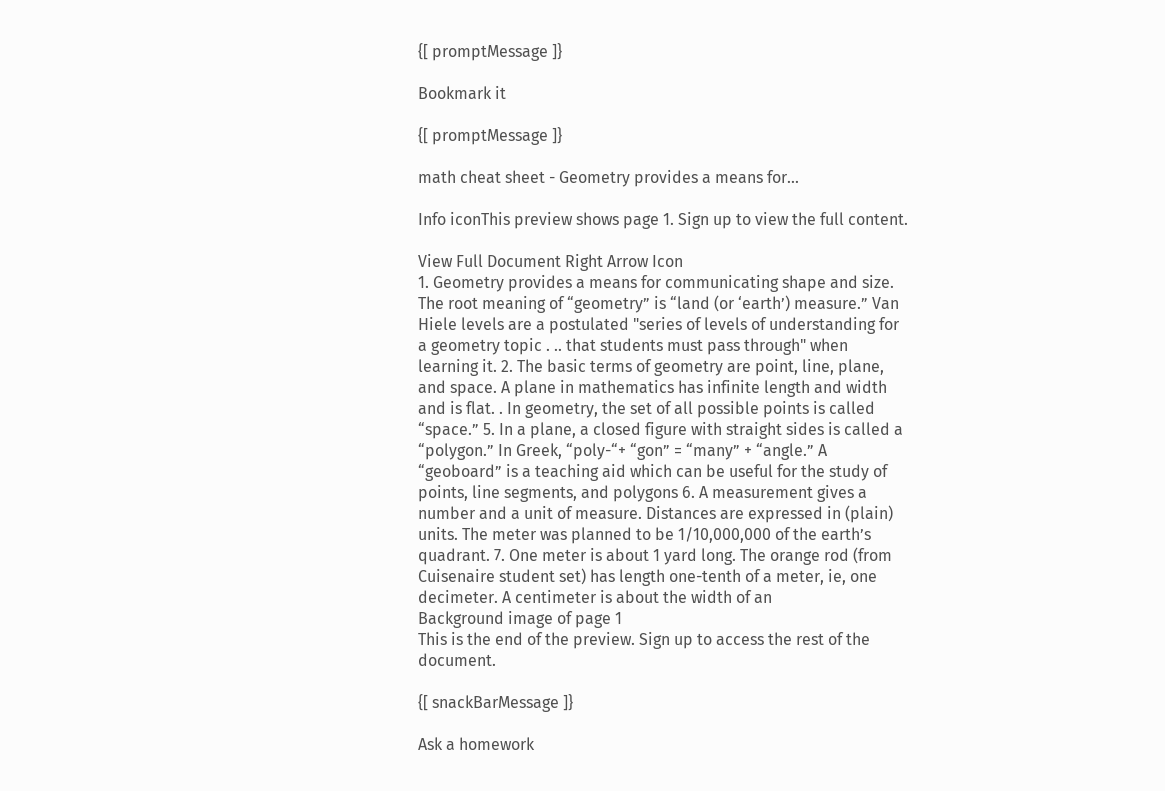{[ promptMessage ]}

Bookmark it

{[ promptMessage ]}

math cheat sheet - Geometry provides a means for...

Info iconThis preview shows page 1. Sign up to view the full content.

View Full Document Right Arrow Icon
1. Geometry provides a means for communicating shape and size. The root meaning of “geometry” is “land (or ‘earth’) measure.” Van Hiele levels are a postulated "series of levels of understanding for a geometry topic . .. that students must pass through" when learning it. 2. The basic terms of geometry are point, line, plane, and space. A plane in mathematics has infinite length and width and is flat. . In geometry, the set of all possible points is called “space.” 5. In a plane, a closed figure with straight sides is called a “polygon.” In Greek, “poly-“+ “gon” = “many” + “angle.” A “geoboard” is a teaching aid which can be useful for the study of points, line segments, and polygons 6. A measurement gives a number and a unit of measure. Distances are expressed in (plain) units. The meter was planned to be 1/10,000,000 of the earth’s quadrant. 7. One meter is about 1 yard long. The orange rod (from Cuisenaire student set) has length one-tenth of a meter, ie, one decimeter. A centimeter is about the width of an
Background image of page 1
This is the end of the preview. Sign up to access the rest of the document.

{[ snackBarMessage ]}

Ask a homework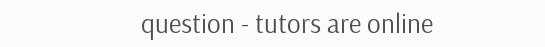question - tutors are online